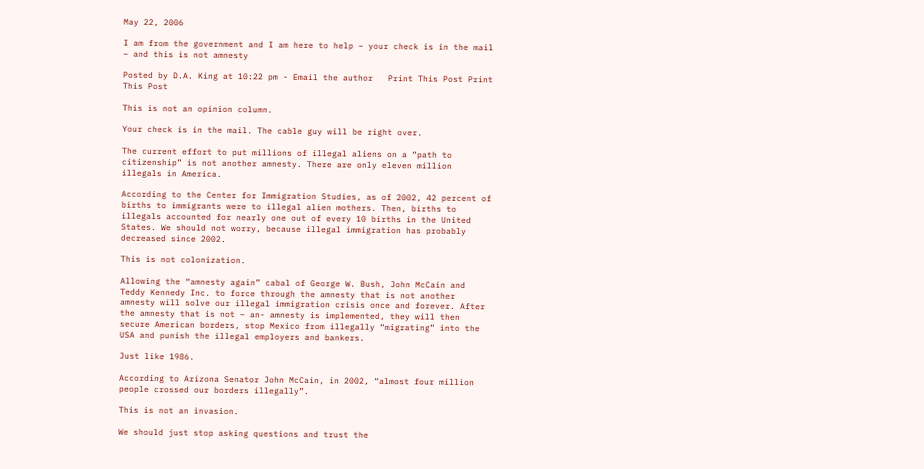May 22, 2006

I am from the government and I am here to help – your check is in the mail – and this is not amnesty

Posted by D.A. King at 10:22 pm - Email the author   Print This Post Print This Post

This is not an opinion column.

Your check is in the mail. The cable guy will be right over.

The current effort to put millions of illegal aliens on a “path to citizenship” is not another amnesty. There are only eleven million illegals in America.

According to the Center for Immigration Studies, as of 2002, 42 percent of births to immigrants were to illegal alien mothers. Then, births to illegals accounted for nearly one out of every 10 births in the United States. We should not worry, because illegal immigration has probably decreased since 2002.

This is not colonization.

Allowing the “amnesty again” cabal of George W. Bush, John McCain and Teddy Kennedy Inc. to force through the amnesty that is not another amnesty will solve our illegal immigration crisis once and forever. After the amnesty that is not – an- amnesty is implemented, they will then secure American borders, stop Mexico from illegally “migrating” into the USA and punish the illegal employers and bankers.

Just like 1986.

According to Arizona Senator John McCain, in 2002, “almost four million people crossed our borders illegally”.

This is not an invasion.

We should just stop asking questions and trust the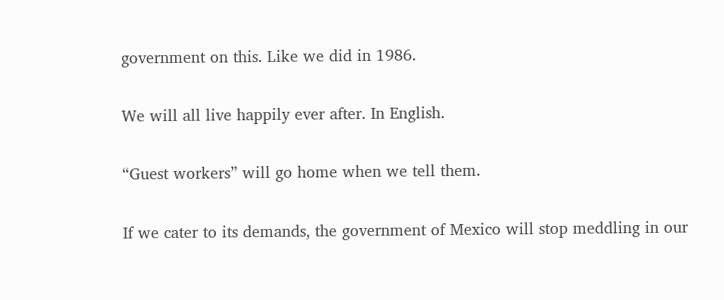government on this. Like we did in 1986.

We will all live happily ever after. In English.

“Guest workers” will go home when we tell them.

If we cater to its demands, the government of Mexico will stop meddling in our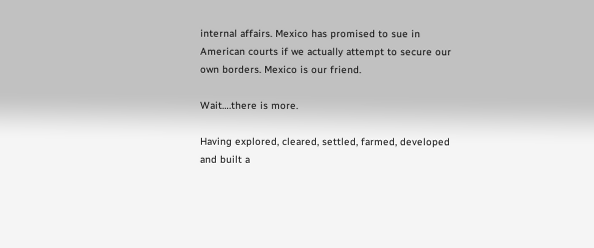internal affairs. Mexico has promised to sue in American courts if we actually attempt to secure our own borders. Mexico is our friend.

Wait….there is more.

Having explored, cleared, settled, farmed, developed and built a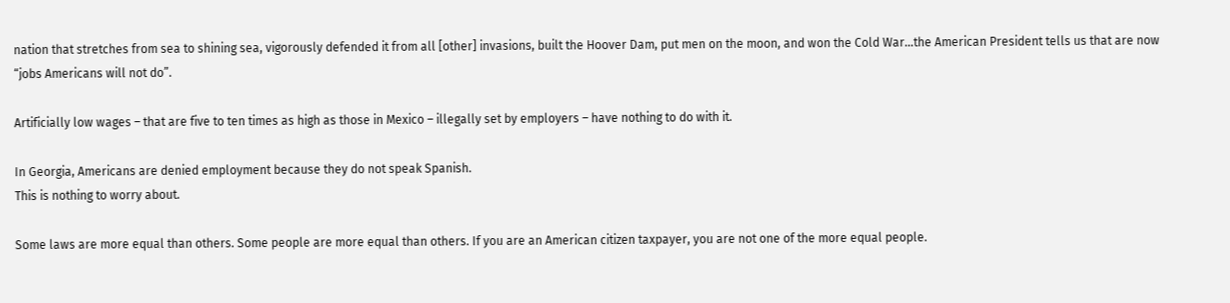nation that stretches from sea to shining sea, vigorously defended it from all [other] invasions, built the Hoover Dam, put men on the moon, and won the Cold War…the American President tells us that are now “jobs Americans will not do”.

Artificially low wages – that are five to ten times as high as those in Mexico – illegally set by employers – have nothing to do with it.

In Georgia, Americans are denied employment because they do not speak Spanish.
This is nothing to worry about.

Some laws are more equal than others. Some people are more equal than others. If you are an American citizen taxpayer, you are not one of the more equal people.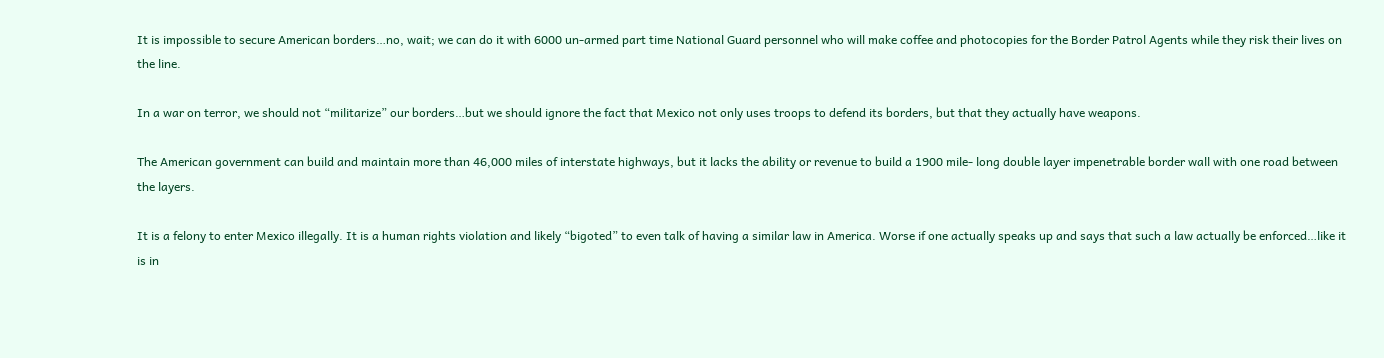It is impossible to secure American borders…no, wait; we can do it with 6000 un-armed part time National Guard personnel who will make coffee and photocopies for the Border Patrol Agents while they risk their lives on the line.

In a war on terror, we should not “militarize” our borders…but we should ignore the fact that Mexico not only uses troops to defend its borders, but that they actually have weapons.

The American government can build and maintain more than 46,000 miles of interstate highways, but it lacks the ability or revenue to build a 1900 mile- long double layer impenetrable border wall with one road between the layers.

It is a felony to enter Mexico illegally. It is a human rights violation and likely “bigoted” to even talk of having a similar law in America. Worse if one actually speaks up and says that such a law actually be enforced…like it is in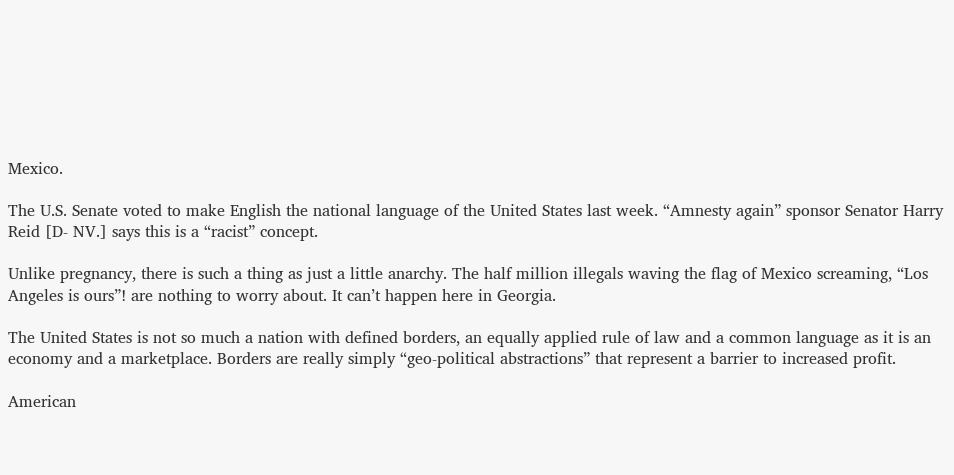Mexico.

The U.S. Senate voted to make English the national language of the United States last week. “Amnesty again” sponsor Senator Harry Reid [D- NV.] says this is a “racist” concept.

Unlike pregnancy, there is such a thing as just a little anarchy. The half million illegals waving the flag of Mexico screaming, “Los Angeles is ours”! are nothing to worry about. It can’t happen here in Georgia.

The United States is not so much a nation with defined borders, an equally applied rule of law and a common language as it is an economy and a marketplace. Borders are really simply “geo-political abstractions” that represent a barrier to increased profit.

American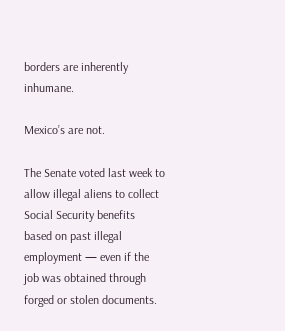borders are inherently inhumane.

Mexico’s are not.

The Senate voted last week to allow illegal aliens to collect Social Security benefits based on past illegal employment — even if the job was obtained through forged or stolen documents.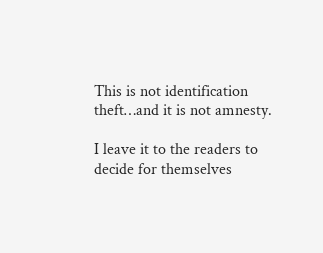This is not identification theft…and it is not amnesty.

I leave it to the readers to decide for themselves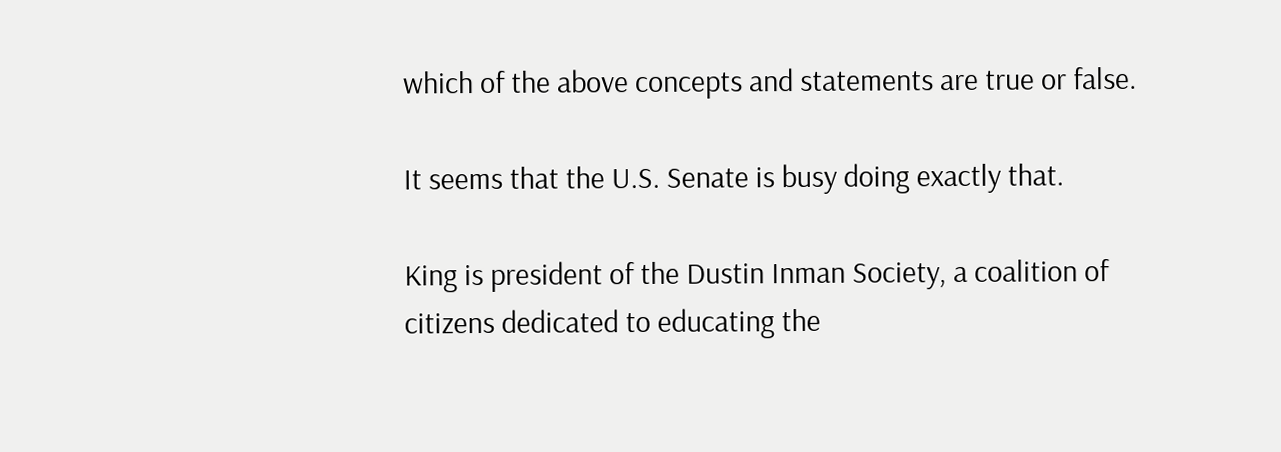which of the above concepts and statements are true or false.

It seems that the U.S. Senate is busy doing exactly that.

King is president of the Dustin Inman Society, a coalition of citizens dedicated to educating the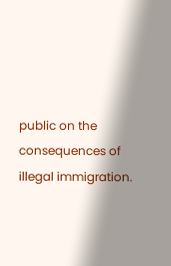public on the consequences of illegal immigration.